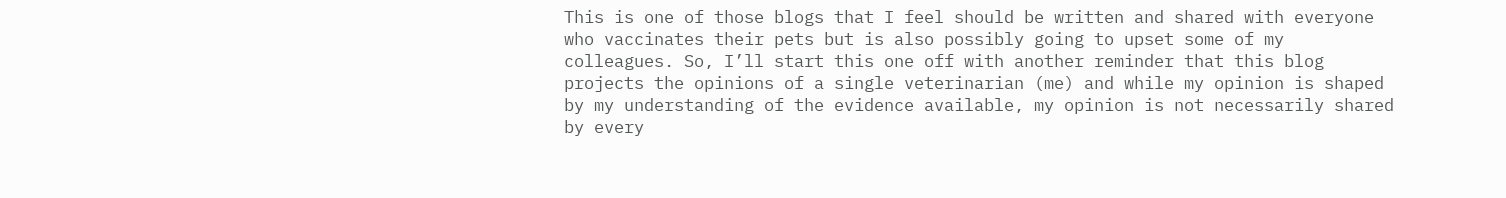This is one of those blogs that I feel should be written and shared with everyone who vaccinates their pets but is also possibly going to upset some of my colleagues. So, I’ll start this one off with another reminder that this blog projects the opinions of a single veterinarian (me) and while my opinion is shaped by my understanding of the evidence available, my opinion is not necessarily shared by every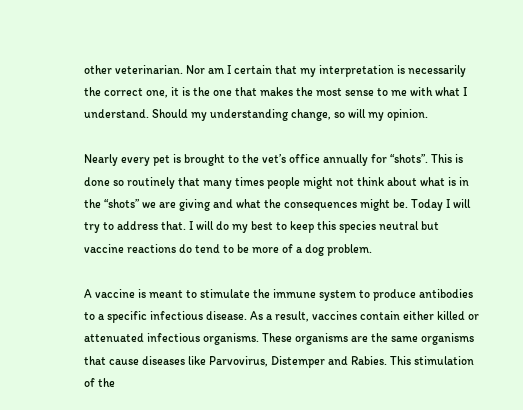other veterinarian. Nor am I certain that my interpretation is necessarily the correct one, it is the one that makes the most sense to me with what I understand. Should my understanding change, so will my opinion.

Nearly every pet is brought to the vet’s office annually for “shots”. This is done so routinely that many times people might not think about what is in the “shots” we are giving and what the consequences might be. Today I will try to address that. I will do my best to keep this species neutral but vaccine reactions do tend to be more of a dog problem.

A vaccine is meant to stimulate the immune system to produce antibodies to a specific infectious disease. As a result, vaccines contain either killed or attenuated infectious organisms. These organisms are the same organisms that cause diseases like Parvovirus, Distemper and Rabies. This stimulation of the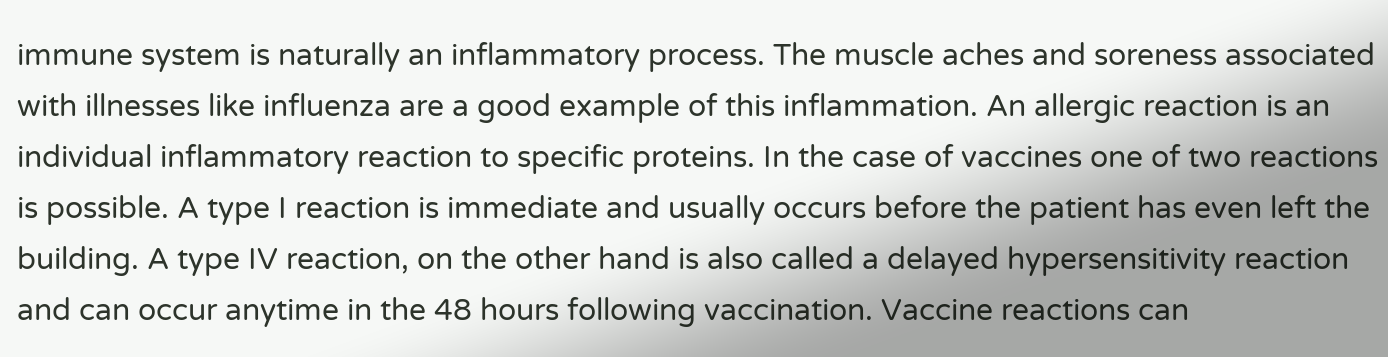immune system is naturally an inflammatory process. The muscle aches and soreness associated with illnesses like influenza are a good example of this inflammation. An allergic reaction is an individual inflammatory reaction to specific proteins. In the case of vaccines one of two reactions is possible. A type I reaction is immediate and usually occurs before the patient has even left the building. A type IV reaction, on the other hand is also called a delayed hypersensitivity reaction and can occur anytime in the 48 hours following vaccination. Vaccine reactions can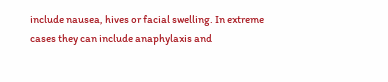include nausea, hives or facial swelling. In extreme cases they can include anaphylaxis and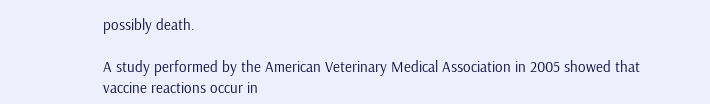possibly death.

A study performed by the American Veterinary Medical Association in 2005 showed that vaccine reactions occur in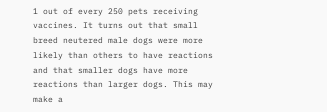1 out of every 250 pets receiving vaccines. It turns out that small breed neutered male dogs were more likely than others to have reactions and that smaller dogs have more reactions than larger dogs. This may make a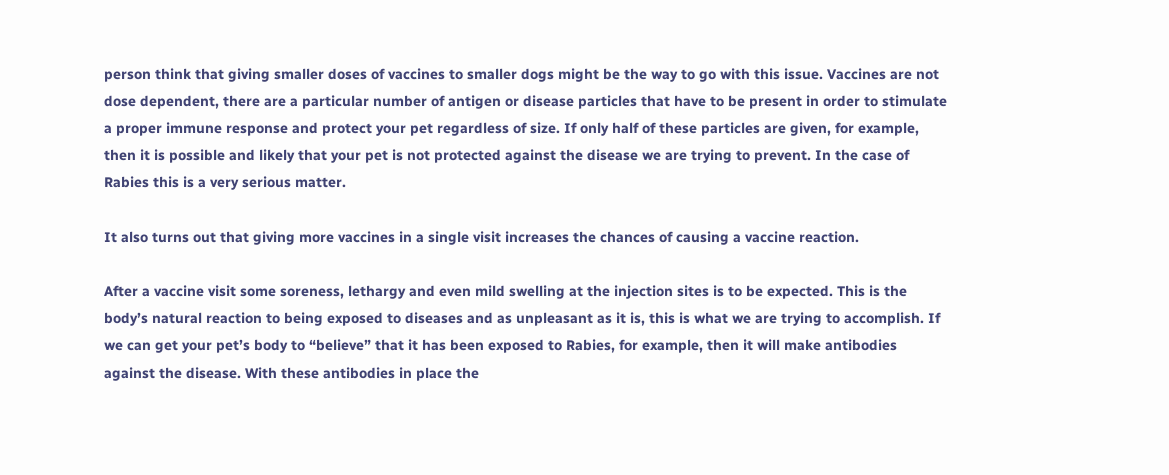person think that giving smaller doses of vaccines to smaller dogs might be the way to go with this issue. Vaccines are not dose dependent, there are a particular number of antigen or disease particles that have to be present in order to stimulate a proper immune response and protect your pet regardless of size. If only half of these particles are given, for example, then it is possible and likely that your pet is not protected against the disease we are trying to prevent. In the case of Rabies this is a very serious matter.

It also turns out that giving more vaccines in a single visit increases the chances of causing a vaccine reaction.

After a vaccine visit some soreness, lethargy and even mild swelling at the injection sites is to be expected. This is the body’s natural reaction to being exposed to diseases and as unpleasant as it is, this is what we are trying to accomplish. If we can get your pet’s body to “believe” that it has been exposed to Rabies, for example, then it will make antibodies against the disease. With these antibodies in place the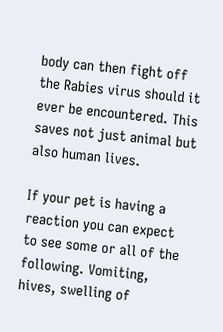body can then fight off the Rabies virus should it ever be encountered. This saves not just animal but also human lives.

If your pet is having a reaction you can expect to see some or all of the following. Vomiting, hives, swelling of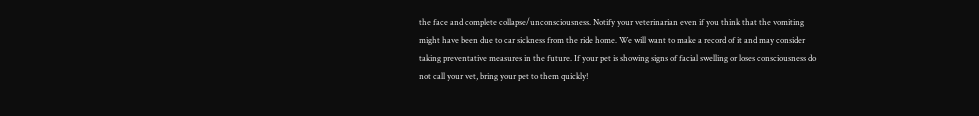the face and complete collapse/unconsciousness. Notify your veterinarian even if you think that the vomiting might have been due to car sickness from the ride home. We will want to make a record of it and may consider taking preventative measures in the future. If your pet is showing signs of facial swelling or loses consciousness do not call your vet, bring your pet to them quickly!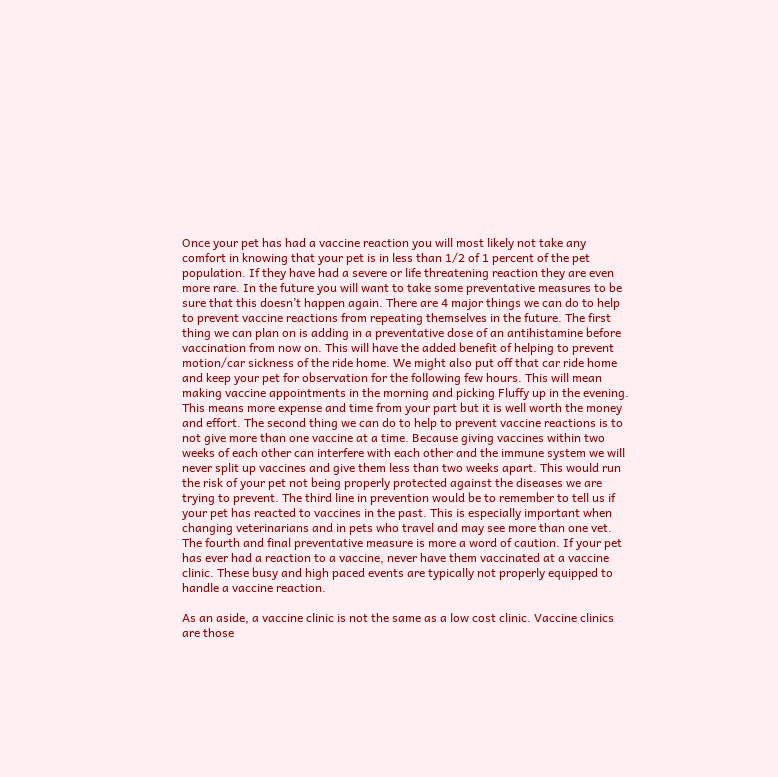Once your pet has had a vaccine reaction you will most likely not take any comfort in knowing that your pet is in less than 1/2 of 1 percent of the pet population. If they have had a severe or life threatening reaction they are even more rare. In the future you will want to take some preventative measures to be sure that this doesn’t happen again. There are 4 major things we can do to help to prevent vaccine reactions from repeating themselves in the future. The first thing we can plan on is adding in a preventative dose of an antihistamine before vaccination from now on. This will have the added benefit of helping to prevent motion/car sickness of the ride home. We might also put off that car ride home and keep your pet for observation for the following few hours. This will mean making vaccine appointments in the morning and picking Fluffy up in the evening. This means more expense and time from your part but it is well worth the money and effort. The second thing we can do to help to prevent vaccine reactions is to not give more than one vaccine at a time. Because giving vaccines within two weeks of each other can interfere with each other and the immune system we will never split up vaccines and give them less than two weeks apart. This would run the risk of your pet not being properly protected against the diseases we are trying to prevent. The third line in prevention would be to remember to tell us if your pet has reacted to vaccines in the past. This is especially important when changing veterinarians and in pets who travel and may see more than one vet. The fourth and final preventative measure is more a word of caution. If your pet has ever had a reaction to a vaccine, never have them vaccinated at a vaccine clinic. These busy and high paced events are typically not properly equipped to handle a vaccine reaction.

As an aside, a vaccine clinic is not the same as a low cost clinic. Vaccine clinics are those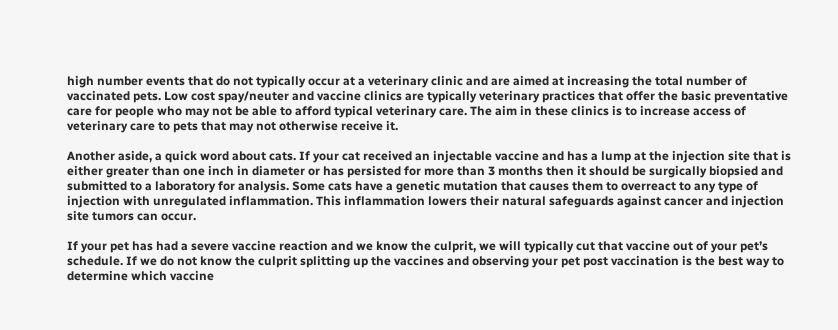high number events that do not typically occur at a veterinary clinic and are aimed at increasing the total number of vaccinated pets. Low cost spay/neuter and vaccine clinics are typically veterinary practices that offer the basic preventative care for people who may not be able to afford typical veterinary care. The aim in these clinics is to increase access of veterinary care to pets that may not otherwise receive it.

Another aside, a quick word about cats. If your cat received an injectable vaccine and has a lump at the injection site that is either greater than one inch in diameter or has persisted for more than 3 months then it should be surgically biopsied and submitted to a laboratory for analysis. Some cats have a genetic mutation that causes them to overreact to any type of injection with unregulated inflammation. This inflammation lowers their natural safeguards against cancer and injection site tumors can occur.

If your pet has had a severe vaccine reaction and we know the culprit, we will typically cut that vaccine out of your pet’s schedule. If we do not know the culprit splitting up the vaccines and observing your pet post vaccination is the best way to determine which vaccine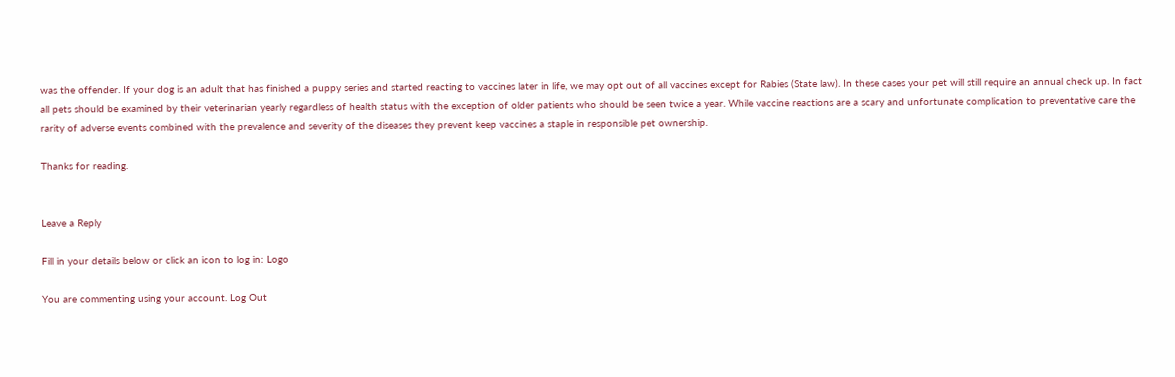was the offender. If your dog is an adult that has finished a puppy series and started reacting to vaccines later in life, we may opt out of all vaccines except for Rabies (State law). In these cases your pet will still require an annual check up. In fact all pets should be examined by their veterinarian yearly regardless of health status with the exception of older patients who should be seen twice a year. While vaccine reactions are a scary and unfortunate complication to preventative care the rarity of adverse events combined with the prevalence and severity of the diseases they prevent keep vaccines a staple in responsible pet ownership.

Thanks for reading.


Leave a Reply

Fill in your details below or click an icon to log in: Logo

You are commenting using your account. Log Out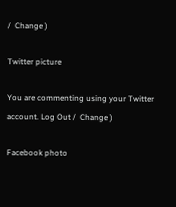/  Change )

Twitter picture

You are commenting using your Twitter account. Log Out /  Change )

Facebook photo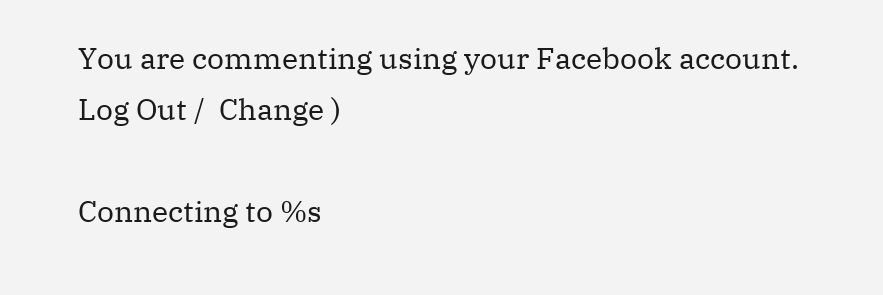You are commenting using your Facebook account. Log Out /  Change )

Connecting to %s